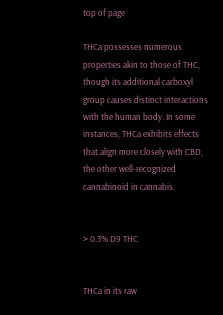top of page

THCa possesses numerous properties akin to those of THC, though its additional carboxyl group causes distinct interactions with the human body. In some instances, THCa exhibits effects that align more closely with CBD, the other well-recognized cannabinoid in cannabis.


> 0.3% D9 THC


THCa in its raw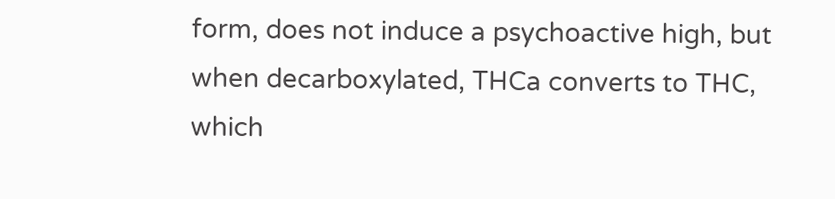form, does not induce a psychoactive high, but when decarboxylated, THCa converts to THC, which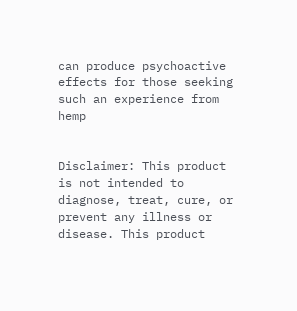can produce psychoactive effects for those seeking such an experience from hemp


Disclaimer: This product is not intended to diagnose, treat, cure, or prevent any illness or disease. This product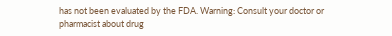has not been evaluated by the FDA. Warning: Consult your doctor or pharmacist about drug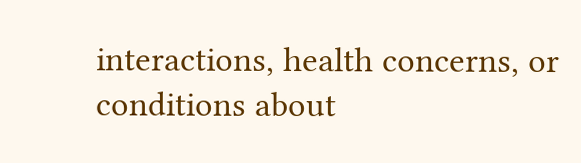interactions, health concerns, or conditions about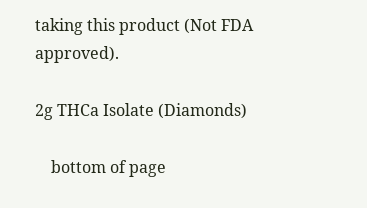taking this product (Not FDA approved).

2g THCa Isolate (Diamonds)

    bottom of page